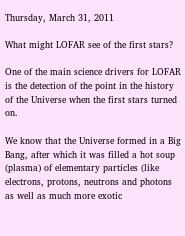Thursday, March 31, 2011

What might LOFAR see of the first stars?

One of the main science drivers for LOFAR is the detection of the point in the history of the Universe when the first stars turned on.

We know that the Universe formed in a Big Bang, after which it was filled a hot soup (plasma) of elementary particles (like electrons, protons, neutrons and photons as well as much more exotic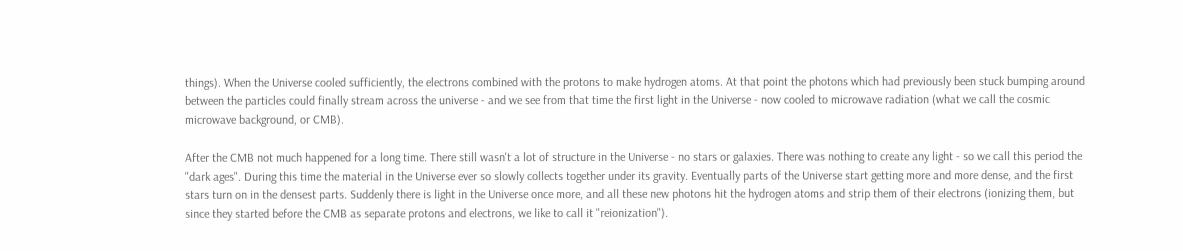things). When the Universe cooled sufficiently, the electrons combined with the protons to make hydrogen atoms. At that point the photons which had previously been stuck bumping around between the particles could finally stream across the universe - and we see from that time the first light in the Universe - now cooled to microwave radiation (what we call the cosmic microwave background, or CMB).

After the CMB not much happened for a long time. There still wasn't a lot of structure in the Universe - no stars or galaxies. There was nothing to create any light - so we call this period the "dark ages". During this time the material in the Universe ever so slowly collects together under its gravity. Eventually parts of the Universe start getting more and more dense, and the first stars turn on in the densest parts. Suddenly there is light in the Universe once more, and all these new photons hit the hydrogen atoms and strip them of their electrons (ionizing them, but since they started before the CMB as separate protons and electrons, we like to call it "reionization").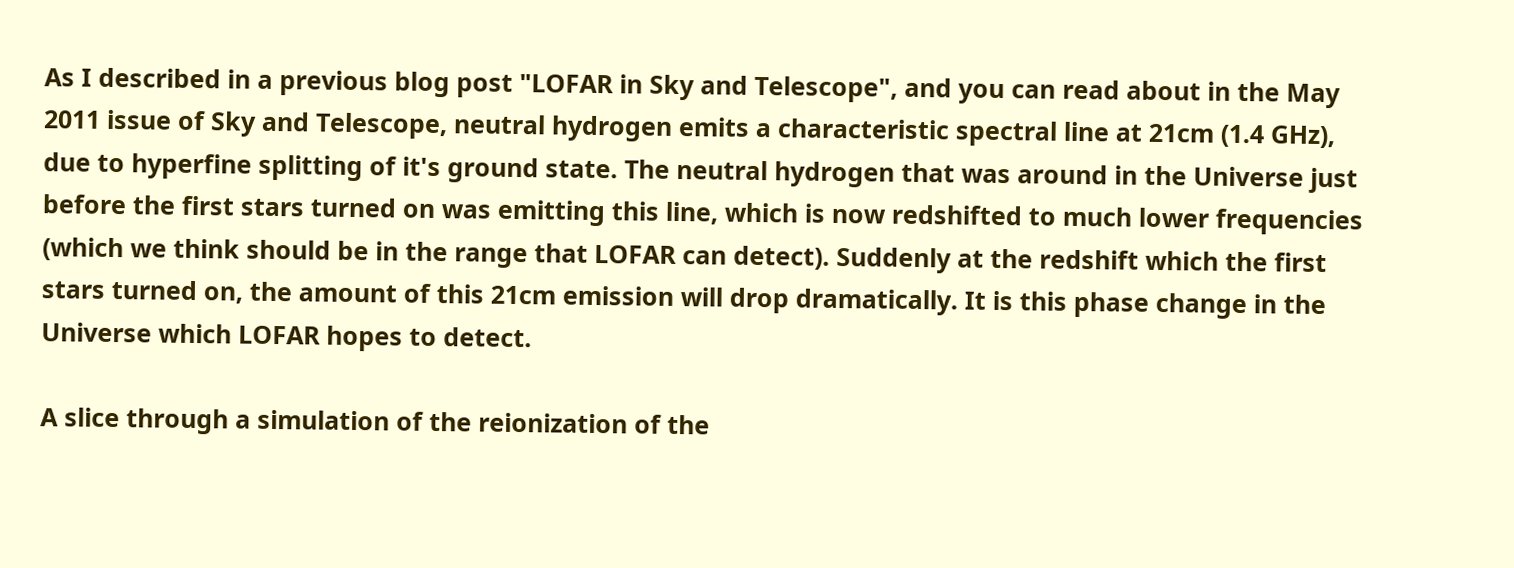As I described in a previous blog post "LOFAR in Sky and Telescope", and you can read about in the May 2011 issue of Sky and Telescope, neutral hydrogen emits a characteristic spectral line at 21cm (1.4 GHz), due to hyperfine splitting of it's ground state. The neutral hydrogen that was around in the Universe just before the first stars turned on was emitting this line, which is now redshifted to much lower frequencies (which we think should be in the range that LOFAR can detect). Suddenly at the redshift which the first stars turned on, the amount of this 21cm emission will drop dramatically. It is this phase change in the Universe which LOFAR hopes to detect.

A slice through a simulation of the reionization of the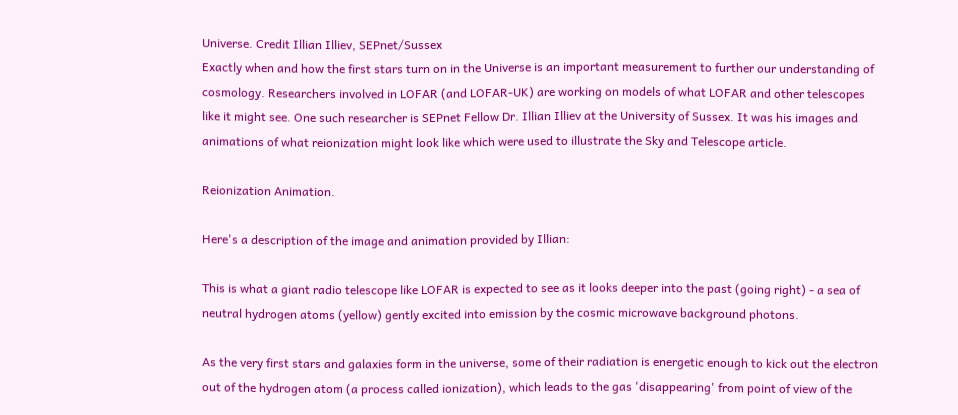Universe. Credit Illian Illiev, SEPnet/Sussex
Exactly when and how the first stars turn on in the Universe is an important measurement to further our understanding of cosmology. Researchers involved in LOFAR (and LOFAR-UK) are working on models of what LOFAR and other telescopes like it might see. One such researcher is SEPnet Fellow Dr. Illian Illiev at the University of Sussex. It was his images and animations of what reionization might look like which were used to illustrate the Sky and Telescope article.

Reionization Animation.

Here's a description of the image and animation provided by Illian:

This is what a giant radio telescope like LOFAR is expected to see as it looks deeper into the past (going right) - a sea of neutral hydrogen atoms (yellow) gently excited into emission by the cosmic microwave background photons.

As the very first stars and galaxies form in the universe, some of their radiation is energetic enough to kick out the electron out of the hydrogen atom (a process called ionization), which leads to the gas 'disappearing' from point of view of the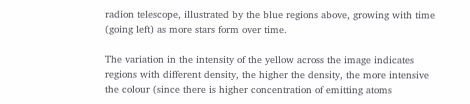radion telescope, illustrated by the blue regions above, growing with time (going left) as more stars form over time.

The variation in the intensity of the yellow across the image indicates regions with different density, the higher the density, the more intensive the colour (since there is higher concentration of emitting atoms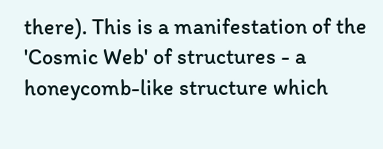there). This is a manifestation of the 'Cosmic Web' of structures - a honeycomb-like structure which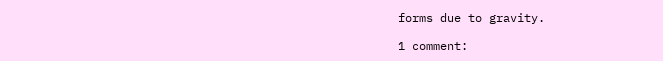forms due to gravity.

1 comment: